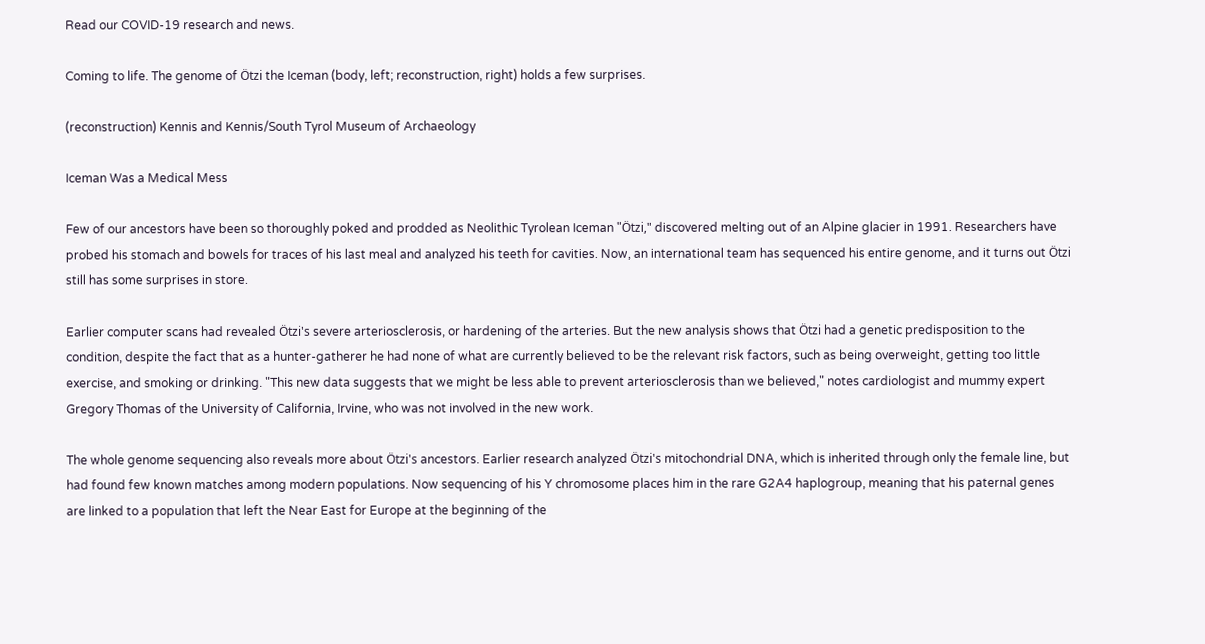Read our COVID-19 research and news.

Coming to life. The genome of Ötzi the Iceman (body, left; reconstruction, right) holds a few surprises.

(reconstruction) Kennis and Kennis/South Tyrol Museum of Archaeology

Iceman Was a Medical Mess

Few of our ancestors have been so thoroughly poked and prodded as Neolithic Tyrolean Iceman "Ötzi," discovered melting out of an Alpine glacier in 1991. Researchers have probed his stomach and bowels for traces of his last meal and analyzed his teeth for cavities. Now, an international team has sequenced his entire genome, and it turns out Ötzi still has some surprises in store.

Earlier computer scans had revealed Ötzi's severe arteriosclerosis, or hardening of the arteries. But the new analysis shows that Ötzi had a genetic predisposition to the condition, despite the fact that as a hunter-gatherer he had none of what are currently believed to be the relevant risk factors, such as being overweight, getting too little exercise, and smoking or drinking. "This new data suggests that we might be less able to prevent arteriosclerosis than we believed," notes cardiologist and mummy expert Gregory Thomas of the University of California, Irvine, who was not involved in the new work.

The whole genome sequencing also reveals more about Ötzi's ancestors. Earlier research analyzed Ötzi's mitochondrial DNA, which is inherited through only the female line, but had found few known matches among modern populations. Now sequencing of his Y chromosome places him in the rare G2A4 haplogroup, meaning that his paternal genes are linked to a population that left the Near East for Europe at the beginning of the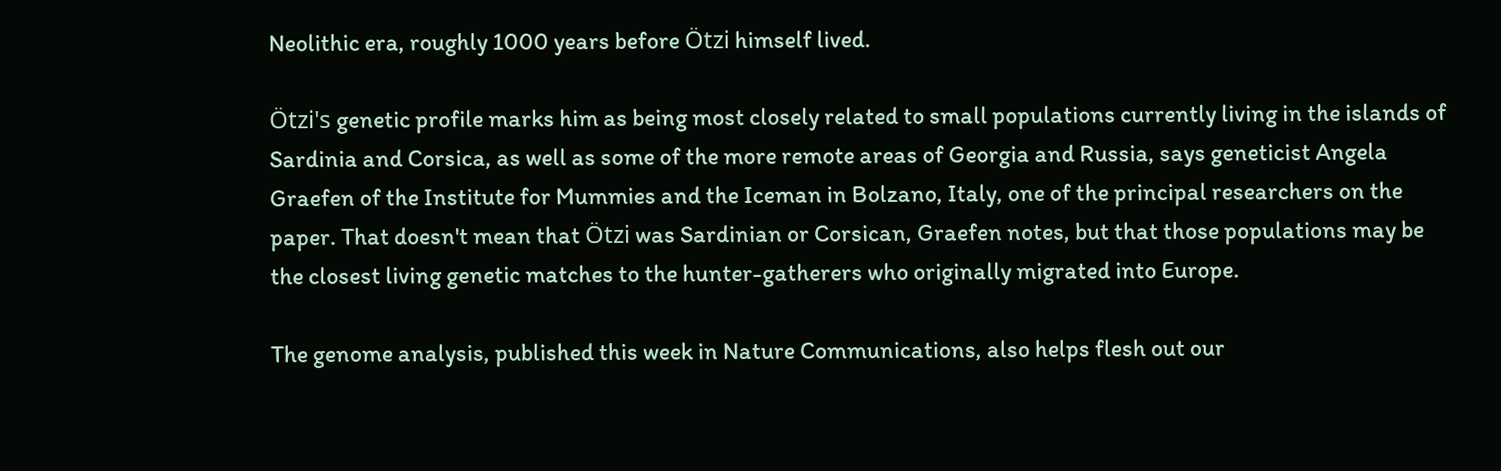Neolithic era, roughly 1000 years before Ötzi himself lived.

Ötzi's genetic profile marks him as being most closely related to small populations currently living in the islands of Sardinia and Corsica, as well as some of the more remote areas of Georgia and Russia, says geneticist Angela Graefen of the Institute for Mummies and the Iceman in Bolzano, Italy, one of the principal researchers on the paper. That doesn't mean that Ötzi was Sardinian or Corsican, Graefen notes, but that those populations may be the closest living genetic matches to the hunter-gatherers who originally migrated into Europe.

The genome analysis, published this week in Nature Communications, also helps flesh out our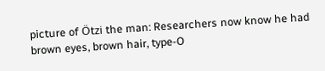picture of Ötzi the man: Researchers now know he had brown eyes, brown hair, type-O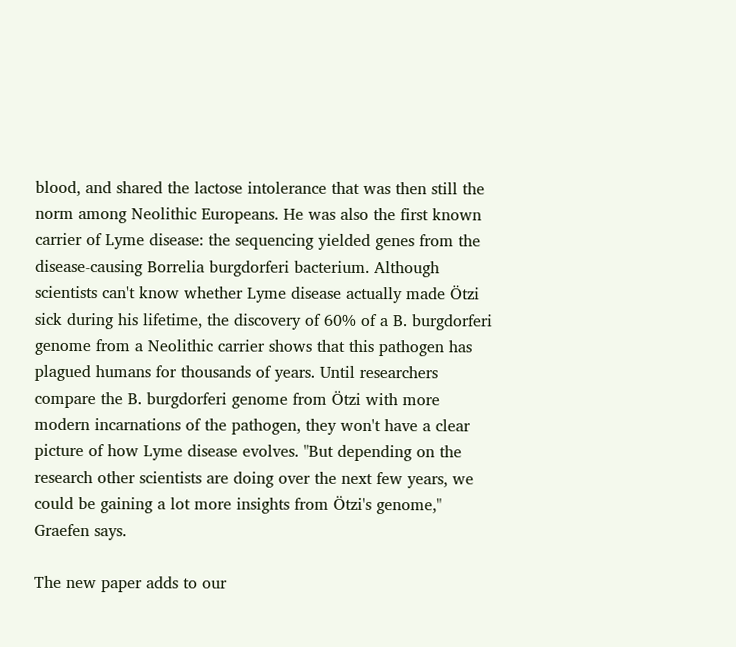blood, and shared the lactose intolerance that was then still the norm among Neolithic Europeans. He was also the first known carrier of Lyme disease: the sequencing yielded genes from the disease-causing Borrelia burgdorferi bacterium. Although scientists can't know whether Lyme disease actually made Ötzi sick during his lifetime, the discovery of 60% of a B. burgdorferi genome from a Neolithic carrier shows that this pathogen has plagued humans for thousands of years. Until researchers compare the B. burgdorferi genome from Ötzi with more modern incarnations of the pathogen, they won't have a clear picture of how Lyme disease evolves. "But depending on the research other scientists are doing over the next few years, we could be gaining a lot more insights from Ötzi's genome," Graefen says.

The new paper adds to our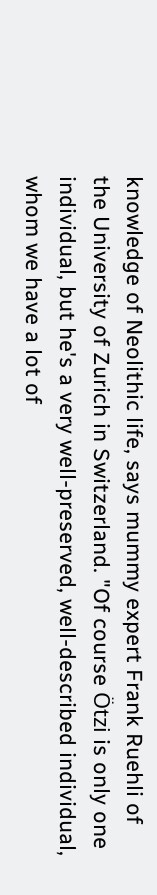knowledge of Neolithic life, says mummy expert Frank Ruehli of the University of Zurich in Switzerland. "Of course Ötzi is only one individual, but he's a very well-preserved, well-described individual, whom we have a lot of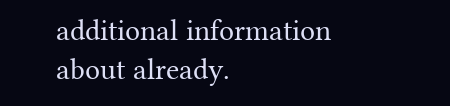additional information about already.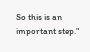So this is an important step."